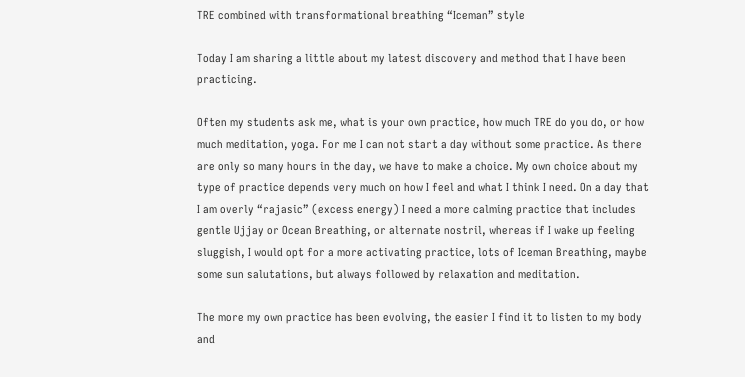TRE combined with transformational breathing “Iceman” style

Today I am sharing a little about my latest discovery and method that I have been practicing.

Often my students ask me, what is your own practice, how much TRE do you do, or how much meditation, yoga. For me I can not start a day without some practice. As there are only so many hours in the day, we have to make a choice. My own choice about my type of practice depends very much on how I feel and what I think I need. On a day that I am overly “rajasic” (excess energy) I need a more calming practice that includes gentle Ujjay or Ocean Breathing, or alternate nostril, whereas if I wake up feeling sluggish, I would opt for a more activating practice, lots of Iceman Breathing, maybe some sun salutations, but always followed by relaxation and meditation.

The more my own practice has been evolving, the easier I find it to listen to my body and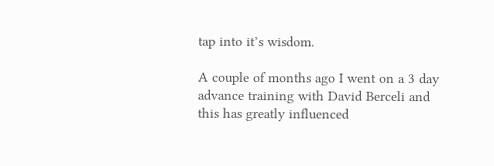tap into it’s wisdom.

A couple of months ago I went on a 3 day advance training with David Berceli and this has greatly influenced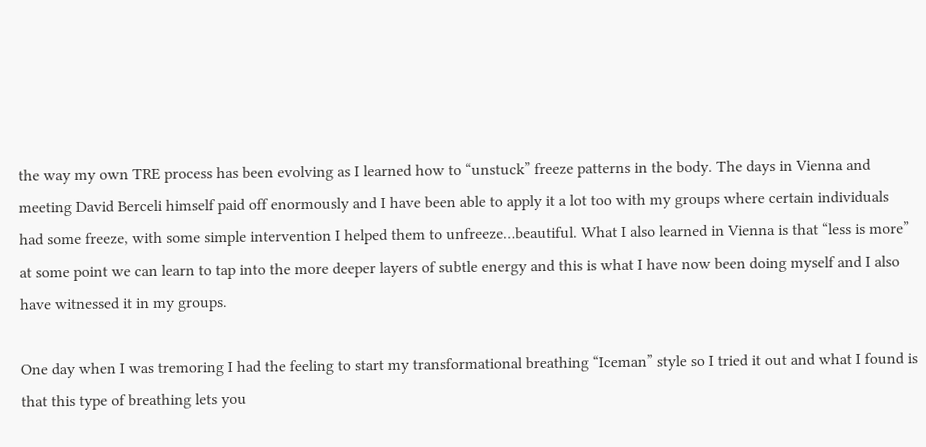the way my own TRE process has been evolving as I learned how to “unstuck” freeze patterns in the body. The days in Vienna and meeting David Berceli himself paid off enormously and I have been able to apply it a lot too with my groups where certain individuals had some freeze, with some simple intervention I helped them to unfreeze…beautiful. What I also learned in Vienna is that “less is more” at some point we can learn to tap into the more deeper layers of subtle energy and this is what I have now been doing myself and I also have witnessed it in my groups.

One day when I was tremoring I had the feeling to start my transformational breathing “Iceman” style so I tried it out and what I found is that this type of breathing lets you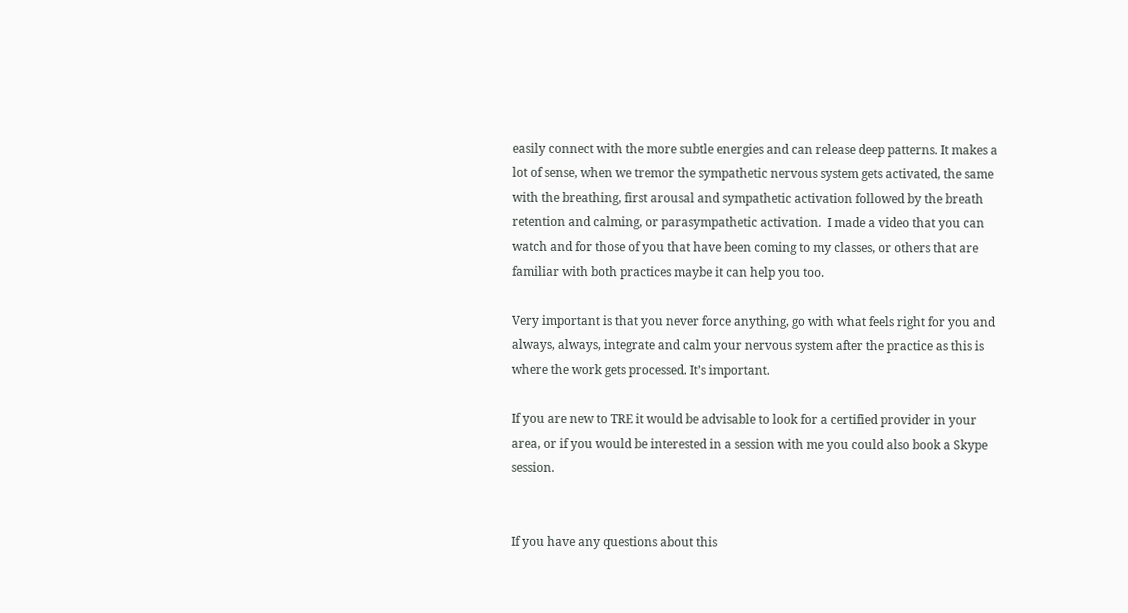easily connect with the more subtle energies and can release deep patterns. It makes a lot of sense, when we tremor the sympathetic nervous system gets activated, the same with the breathing, first arousal and sympathetic activation followed by the breath retention and calming, or parasympathetic activation.  I made a video that you can watch and for those of you that have been coming to my classes, or others that are familiar with both practices maybe it can help you too.

Very important is that you never force anything, go with what feels right for you and always, always, integrate and calm your nervous system after the practice as this is where the work gets processed. It’s important.

If you are new to TRE it would be advisable to look for a certified provider in your area, or if you would be interested in a session with me you could also book a Skype session.


If you have any questions about this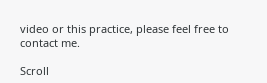video or this practice, please feel free to contact me.

Scroll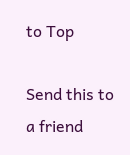to Top

Send this to a friend